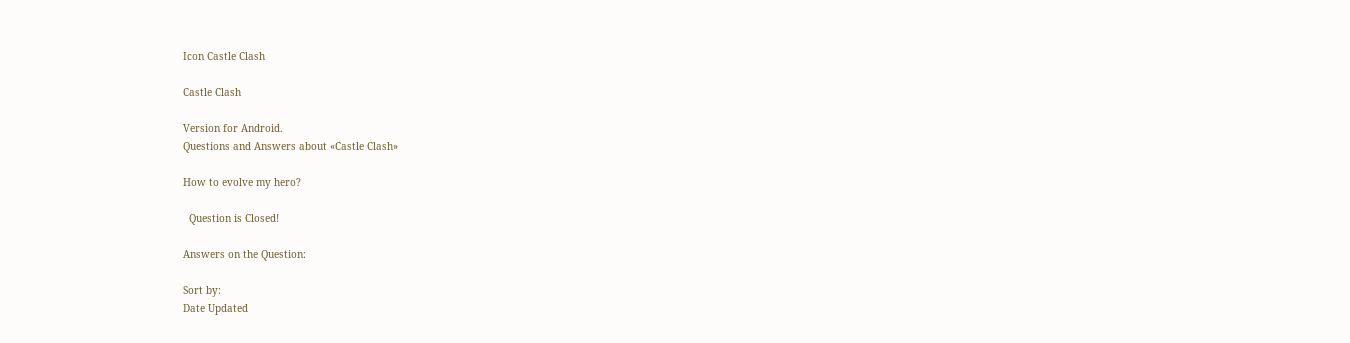Icon Castle Clash

Castle Clash

Version for Android.
Questions and Answers about «Castle Clash»

How to evolve my hero?

  Question is Closed!

Answers on the Question:

Sort by:
Date Updated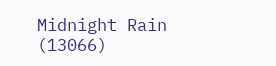Midnight Rain (13066)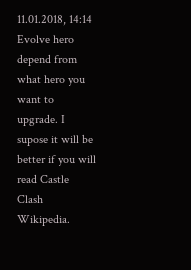11.01.2018, 14:14
Evolve hero depend from what hero you want to upgrade. I supose it will be better if you will read Castle Clash Wikipedia.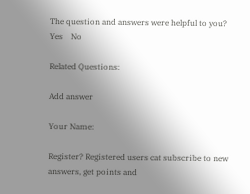The question and answers were helpful to you?   Yes    No

Related Questions:

Add answer

Your Name:

Register? Registered users cat subscribe to new answers, get points and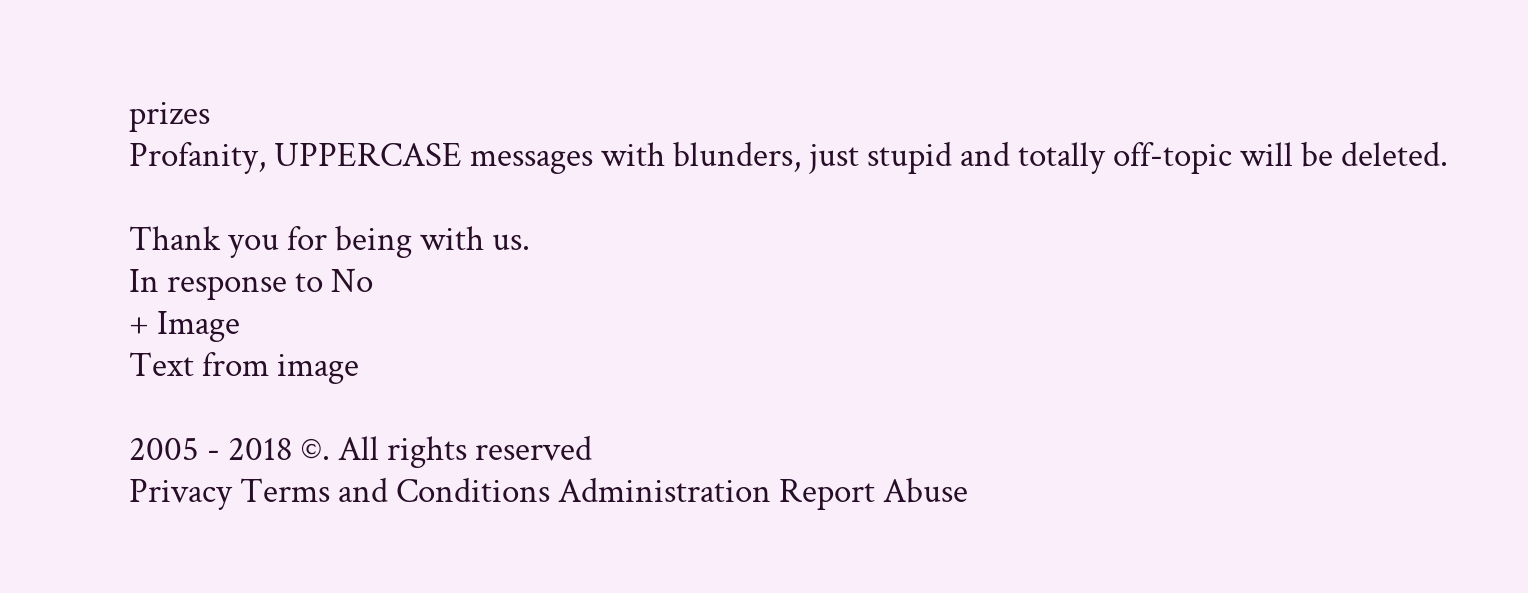prizes
Profanity, UPPERCASE messages with blunders, just stupid and totally off-topic will be deleted.

Thank you for being with us.
In response to No
+ Image
Text from image

2005 - 2018 ©. All rights reserved
Privacy Terms and Conditions Administration Report Abuse